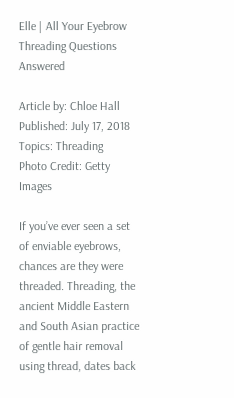Elle | All Your Eyebrow Threading Questions Answered

Article by: Chloe Hall
Published: July 17, 2018
Topics: Threading
Photo Credit: Getty Images

If you’ve ever seen a set of enviable eyebrows, chances are they were threaded. Threading, the ancient Middle Eastern and South Asian practice of gentle hair removal using thread, dates back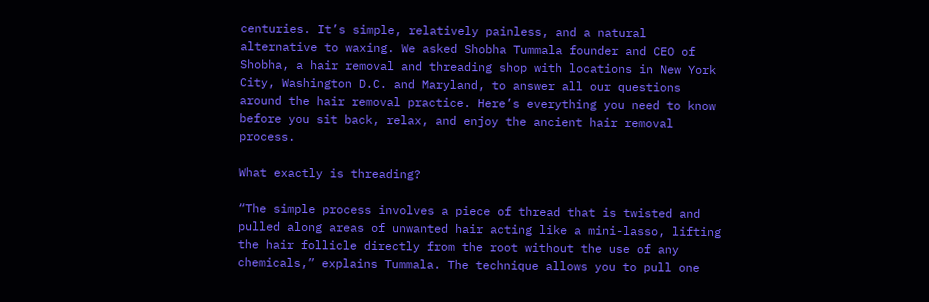centuries. It’s simple, relatively painless, and a natural alternative to waxing. We asked Shobha Tummala founder and CEO of Shobha, a hair removal and threading shop with locations in New York City, Washington D.C. and Maryland, to answer all our questions around the hair removal practice. Here’s everything you need to know before you sit back, relax, and enjoy the ancient hair removal process.

What exactly is threading?

“The simple process involves a piece of thread that is twisted and pulled along areas of unwanted hair acting like a mini-lasso, lifting the hair follicle directly from the root without the use of any chemicals,” explains Tummala. The technique allows you to pull one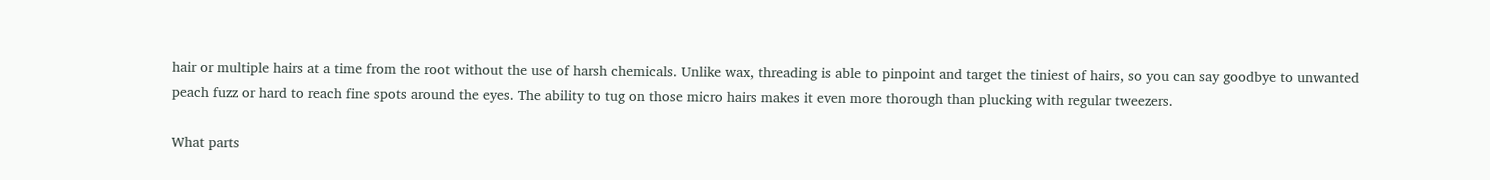hair or multiple hairs at a time from the root without the use of harsh chemicals. Unlike wax, threading is able to pinpoint and target the tiniest of hairs, so you can say goodbye to unwanted peach fuzz or hard to reach fine spots around the eyes. The ability to tug on those micro hairs makes it even more thorough than plucking with regular tweezers.

What parts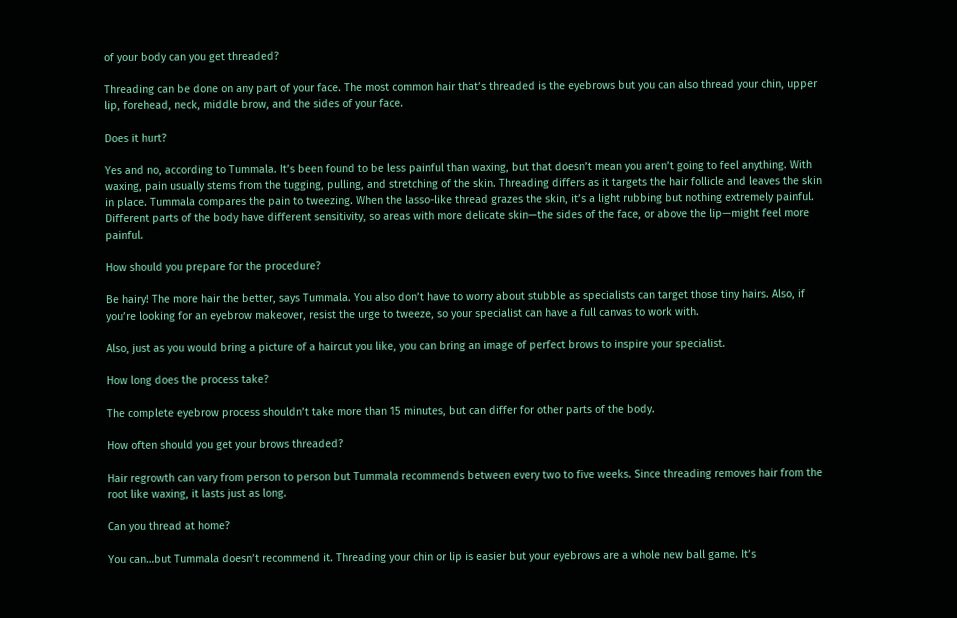of your body can you get threaded?

Threading can be done on any part of your face. The most common hair that’s threaded is the eyebrows but you can also thread your chin, upper lip, forehead, neck, middle brow, and the sides of your face.

Does it hurt?

Yes and no, according to Tummala. It’s been found to be less painful than waxing, but that doesn’t mean you aren’t going to feel anything. With waxing, pain usually stems from the tugging, pulling, and stretching of the skin. Threading differs as it targets the hair follicle and leaves the skin in place. Tummala compares the pain to tweezing. When the lasso-like thread grazes the skin, it’s a light rubbing but nothing extremely painful. Different parts of the body have different sensitivity, so areas with more delicate skin—the sides of the face, or above the lip—might feel more painful.

How should you prepare for the procedure?

Be hairy! The more hair the better, says Tummala. You also don’t have to worry about stubble as specialists can target those tiny hairs. Also, if you’re looking for an eyebrow makeover, resist the urge to tweeze, so your specialist can have a full canvas to work with.

Also, just as you would bring a picture of a haircut you like, you can bring an image of perfect brows to inspire your specialist.

How long does the process take?

The complete eyebrow process shouldn’t take more than 15 minutes, but can differ for other parts of the body.

How often should you get your brows threaded?

Hair regrowth can vary from person to person but Tummala recommends between every two to five weeks. Since threading removes hair from the root like waxing, it lasts just as long.

Can you thread at home?

You can…but Tummala doesn’t recommend it. Threading your chin or lip is easier but your eyebrows are a whole new ball game. It’s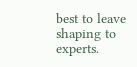best to leave shaping to experts.